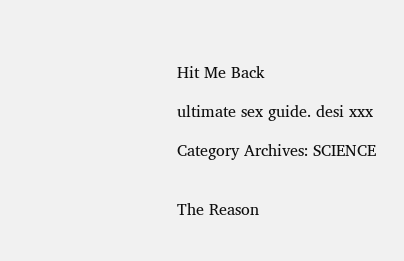Hit Me Back

ultimate sex guide. desi xxx

Category Archives: SCIENCE


The Reason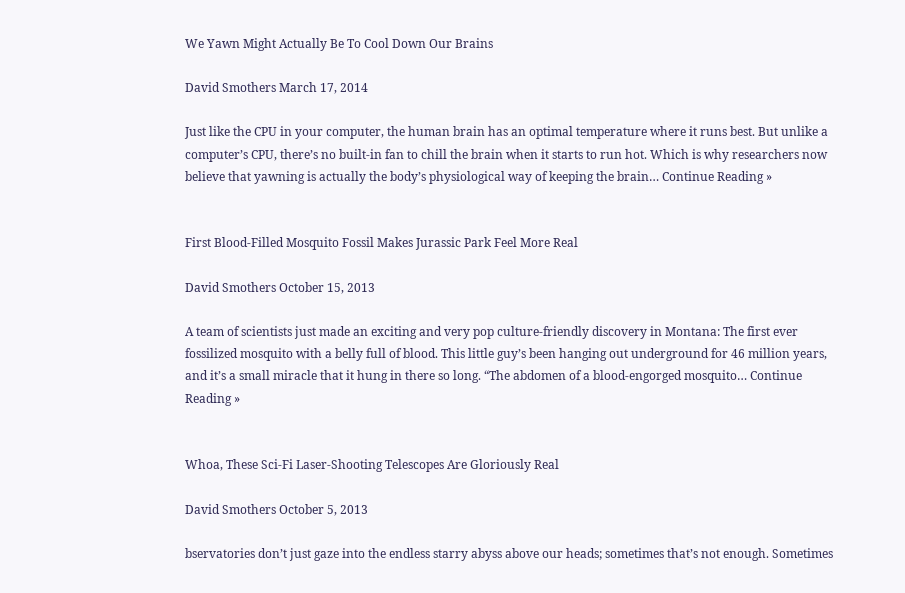We Yawn Might Actually Be To Cool Down Our Brains

David Smothers March 17, 2014

Just like the CPU in your computer, the human brain has an optimal temperature where it runs best. But unlike a computer’s CPU, there’s no built-in fan to chill the brain when it starts to run hot. Which is why researchers now believe that yawning is actually the body’s physiological way of keeping the brain… Continue Reading »


First Blood-Filled Mosquito Fossil Makes Jurassic Park Feel More Real

David Smothers October 15, 2013

A team of scientists just made an exciting and very pop culture-friendly discovery in Montana: The first ever fossilized mosquito with a belly full of blood. This little guy’s been hanging out underground for 46 million years, and it’s a small miracle that it hung in there so long. “The abdomen of a blood-engorged mosquito… Continue Reading »


Whoa, These Sci-Fi Laser-Shooting Telescopes Are Gloriously Real

David Smothers October 5, 2013

bservatories don’t just gaze into the endless starry abyss above our heads; sometimes that’s not enough. Sometimes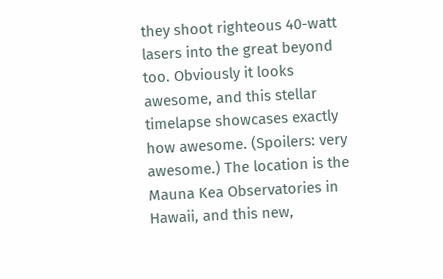they shoot righteous 40-watt lasers into the great beyond too. Obviously it looks awesome, and this stellar timelapse showcases exactly how awesome. (Spoilers: very awesome.) The location is the Mauna Kea Observatories in Hawaii, and this new,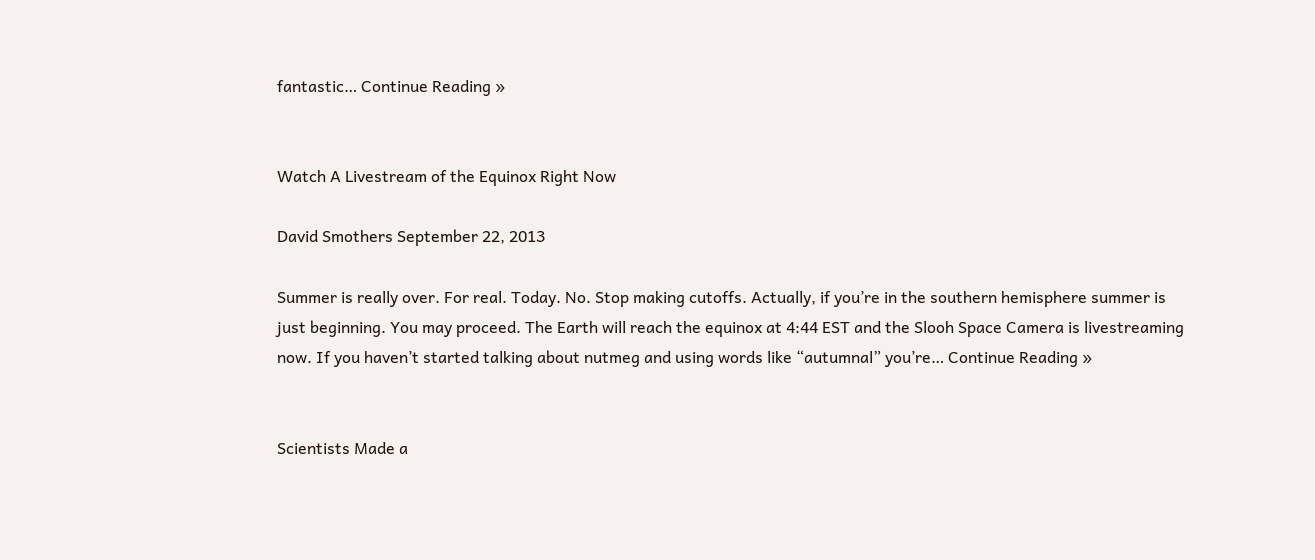fantastic… Continue Reading »


Watch A Livestream of the Equinox Right Now

David Smothers September 22, 2013

Summer is really over. For real. Today. No. Stop making cutoffs. Actually, if you’re in the southern hemisphere summer is just beginning. You may proceed. The Earth will reach the equinox at 4:44 EST and the Slooh Space Camera is livestreaming now. If you haven’t started talking about nutmeg and using words like “autumnal” you’re… Continue Reading »


Scientists Made a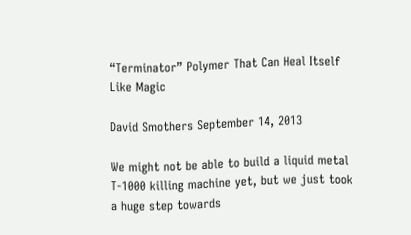“Terminator” Polymer That Can Heal Itself Like Magic

David Smothers September 14, 2013

We might not be able to build a liquid metal T-1000 killing machine yet, but we just took a huge step towards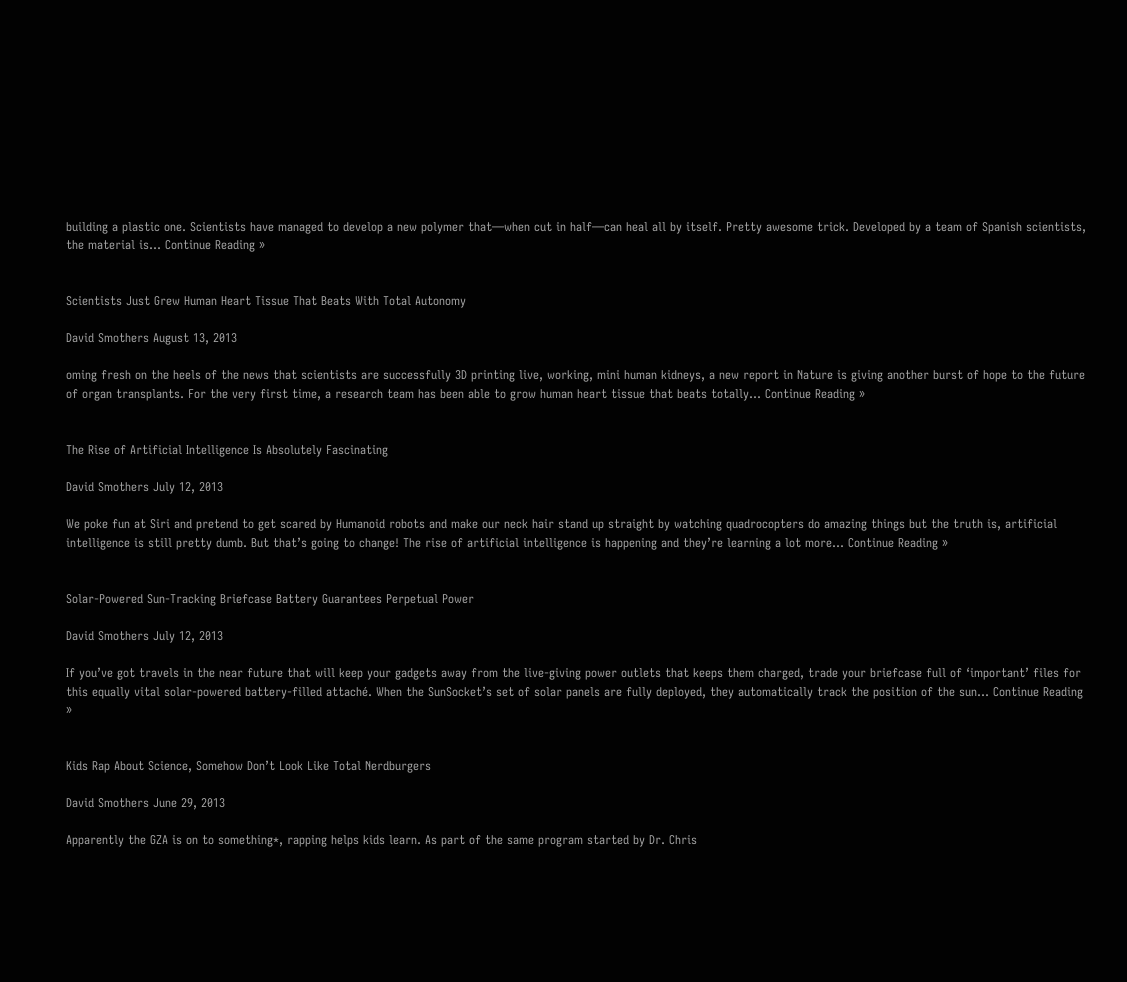building a plastic one. Scientists have managed to develop a new polymer that—when cut in half—can heal all by itself. Pretty awesome trick. Developed by a team of Spanish scientists, the material is… Continue Reading »


Scientists Just Grew Human Heart Tissue That Beats With Total Autonomy

David Smothers August 13, 2013

oming fresh on the heels of the news that scientists are successfully 3D printing live, working, mini human kidneys, a new report in Nature is giving another burst of hope to the future of organ transplants. For the very first time, a research team has been able to grow human heart tissue that beats totally… Continue Reading »


The Rise of Artificial Intelligence Is Absolutely Fascinating

David Smothers July 12, 2013

We poke fun at Siri and pretend to get scared by Humanoid robots and make our neck hair stand up straight by watching quadrocopters do amazing things but the truth is, artificial intelligence is still pretty dumb. But that’s going to change! The rise of artificial intelligence is happening and they’re learning a lot more… Continue Reading »


Solar-Powered Sun-Tracking Briefcase Battery Guarantees Perpetual Power

David Smothers July 12, 2013

If you’ve got travels in the near future that will keep your gadgets away from the live-giving power outlets that keeps them charged, trade your briefcase full of ‘important’ files for this equally vital solar-powered battery-filled attaché. When the SunSocket’s set of solar panels are fully deployed, they automatically track the position of the sun… Continue Reading »


Kids Rap About Science, Somehow Don’t Look Like Total Nerdburgers

David Smothers June 29, 2013

Apparently the GZA is on to something*, rapping helps kids learn. As part of the same program started by Dr. Chris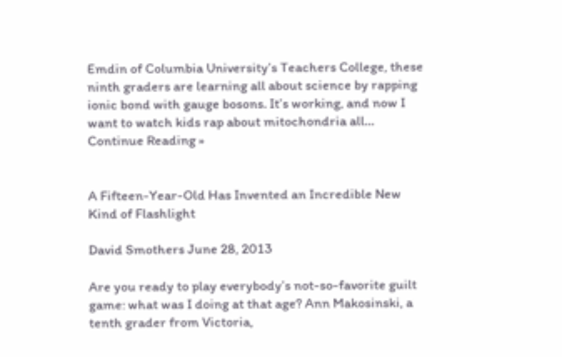Emdin of Columbia University’s Teachers College, these ninth graders are learning all about science by rapping ionic bond with gauge bosons. It’s working, and now I want to watch kids rap about mitochondria all… Continue Reading »


A Fifteen-Year-Old Has Invented an Incredible New Kind of Flashlight

David Smothers June 28, 2013

Are you ready to play everybody’s not-so-favorite guilt game: what was I doing at that age? Ann Makosinski, a tenth grader from Victoria,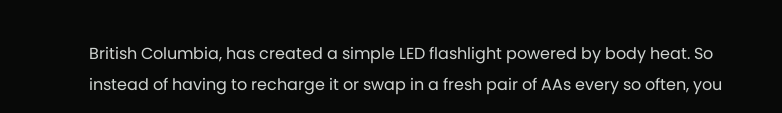British Columbia, has created a simple LED flashlight powered by body heat. So instead of having to recharge it or swap in a fresh pair of AAs every so often, you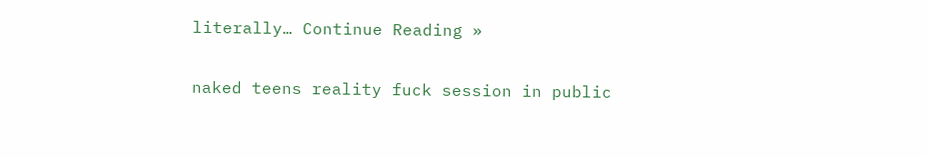literally… Continue Reading »

naked teens reality fuck session in public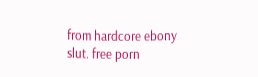from hardcore ebony slut. free porn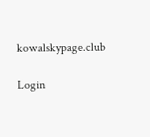kowalskypage.club

Login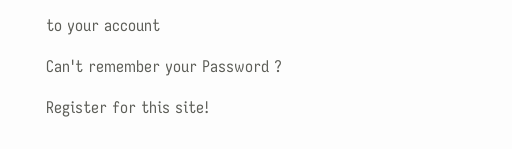to your account

Can't remember your Password ?

Register for this site!